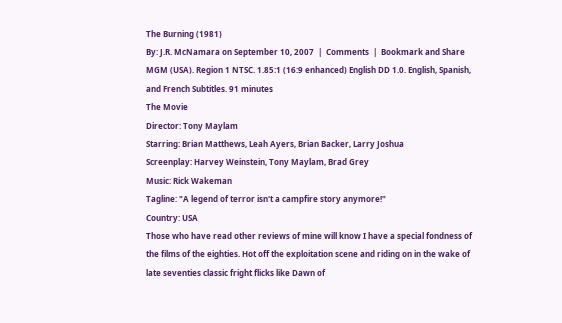The Burning (1981)
By: J.R. McNamara on September 10, 2007  |  Comments  |  Bookmark and Share
MGM (USA). Region 1 NTSC. 1.85:1 (16:9 enhanced) English DD 1.0. English, Spanish, and French Subtitles. 91 minutes
The Movie
Director: Tony Maylam
Starring: Brian Matthews, Leah Ayers, Brian Backer, Larry Joshua
Screenplay: Harvey Weinstein, Tony Maylam, Brad Grey
Music: Rick Wakeman
Tagline: "A legend of terror isn't a campfire story anymore!"
Country: USA
Those who have read other reviews of mine will know I have a special fondness of the films of the eighties. Hot off the exploitation scene and riding on in the wake of late seventies classic fright flicks like Dawn of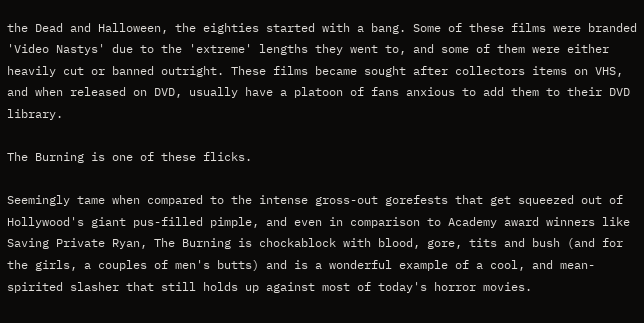the Dead and Halloween, the eighties started with a bang. Some of these films were branded 'Video Nastys' due to the 'extreme' lengths they went to, and some of them were either heavily cut or banned outright. These films became sought after collectors items on VHS, and when released on DVD, usually have a platoon of fans anxious to add them to their DVD library.

The Burning is one of these flicks.

Seemingly tame when compared to the intense gross-out gorefests that get squeezed out of Hollywood's giant pus-filled pimple, and even in comparison to Academy award winners like Saving Private Ryan, The Burning is chockablock with blood, gore, tits and bush (and for the girls, a couples of men's butts) and is a wonderful example of a cool, and mean-spirited slasher that still holds up against most of today's horror movies.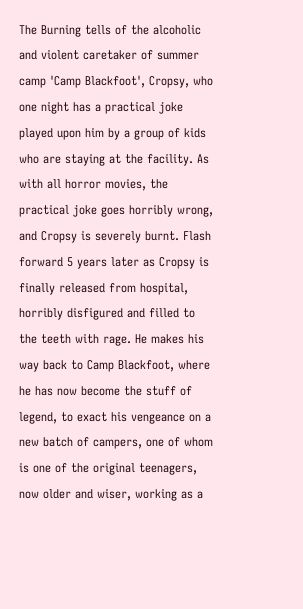The Burning tells of the alcoholic and violent caretaker of summer camp 'Camp Blackfoot', Cropsy, who one night has a practical joke played upon him by a group of kids who are staying at the facility. As with all horror movies, the practical joke goes horribly wrong, and Cropsy is severely burnt. Flash forward 5 years later as Cropsy is finally released from hospital, horribly disfigured and filled to the teeth with rage. He makes his way back to Camp Blackfoot, where he has now become the stuff of legend, to exact his vengeance on a new batch of campers, one of whom is one of the original teenagers, now older and wiser, working as a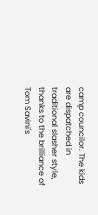camp councilor. The kids are dispatched in traditional slasher style, thanks to the brilliance of Tom Savini's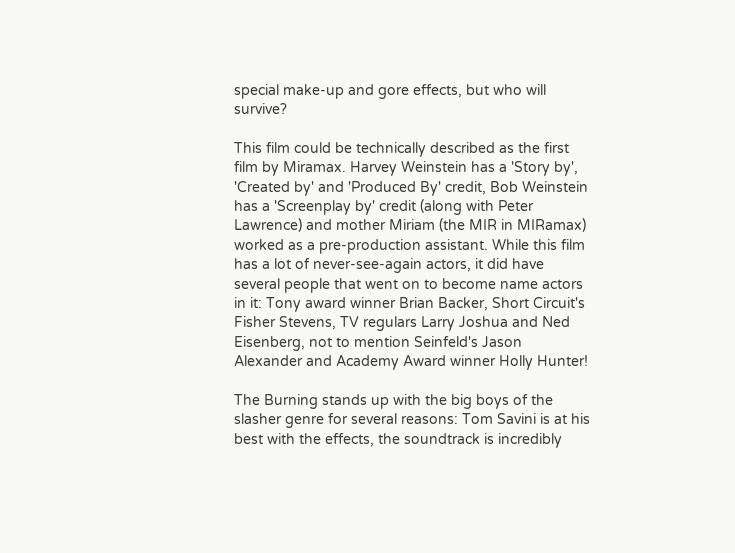special make-up and gore effects, but who will survive?

This film could be technically described as the first film by Miramax. Harvey Weinstein has a 'Story by', 'Created by' and 'Produced By' credit, Bob Weinstein has a 'Screenplay by' credit (along with Peter Lawrence) and mother Miriam (the MIR in MIRamax) worked as a pre-production assistant. While this film has a lot of never-see-again actors, it did have several people that went on to become name actors in it: Tony award winner Brian Backer, Short Circuit's Fisher Stevens, TV regulars Larry Joshua and Ned Eisenberg, not to mention Seinfeld's Jason Alexander and Academy Award winner Holly Hunter!

The Burning stands up with the big boys of the slasher genre for several reasons: Tom Savini is at his best with the effects, the soundtrack is incredibly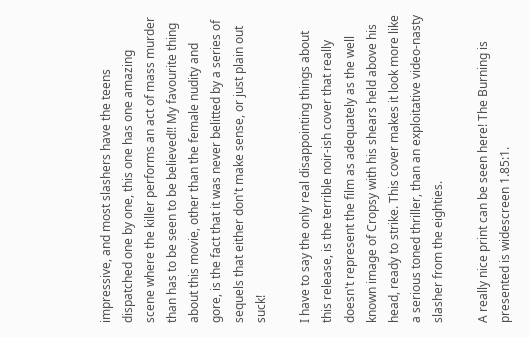impressive, and most slashers have the teens dispatched one by one, this one has one amazing scene where the killer performs an act of mass murder than has to be seen to be believed!! My favourite thing about this movie, other than the female nudity and gore, is the fact that it was never belitted by a series of sequels that either don't make sense, or just plain out suck!

I have to say the only real disappointing things about this release, is the terrible noir-ish cover that really doesn't represent the film as adequately as the well known image of Cropsy with his shears held above his head, ready to strike. This cover makes it look more like a serious toned thriller, than an exploitative video-nasty slasher from the eighties.

A really nice print can be seen here! The Burning is presented is widescreen 1.85:1.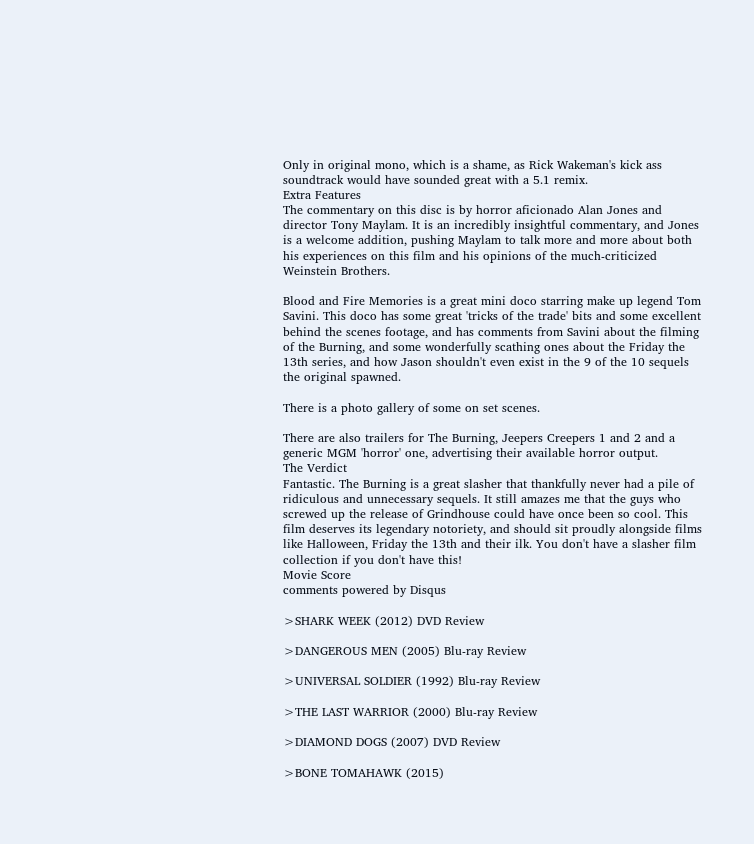Only in original mono, which is a shame, as Rick Wakeman's kick ass soundtrack would have sounded great with a 5.1 remix.
Extra Features
The commentary on this disc is by horror aficionado Alan Jones and director Tony Maylam. It is an incredibly insightful commentary, and Jones is a welcome addition, pushing Maylam to talk more and more about both his experiences on this film and his opinions of the much-criticized Weinstein Brothers.

Blood and Fire Memories is a great mini doco starring make up legend Tom Savini. This doco has some great 'tricks of the trade' bits and some excellent behind the scenes footage, and has comments from Savini about the filming of the Burning, and some wonderfully scathing ones about the Friday the 13th series, and how Jason shouldn't even exist in the 9 of the 10 sequels the original spawned.

There is a photo gallery of some on set scenes.

There are also trailers for The Burning, Jeepers Creepers 1 and 2 and a generic MGM 'horror' one, advertising their available horror output.
The Verdict
Fantastic. The Burning is a great slasher that thankfully never had a pile of ridiculous and unnecessary sequels. It still amazes me that the guys who screwed up the release of Grindhouse could have once been so cool. This film deserves its legendary notoriety, and should sit proudly alongside films like Halloween, Friday the 13th and their ilk. You don't have a slasher film collection if you don't have this!
Movie Score
comments powered by Disqus

>SHARK WEEK (2012) DVD Review

>DANGEROUS MEN (2005) Blu-ray Review

>UNIVERSAL SOLDIER (1992) Blu-ray Review

>THE LAST WARRIOR (2000) Blu-ray Review

>DIAMOND DOGS (2007) DVD Review

>BONE TOMAHAWK (2015)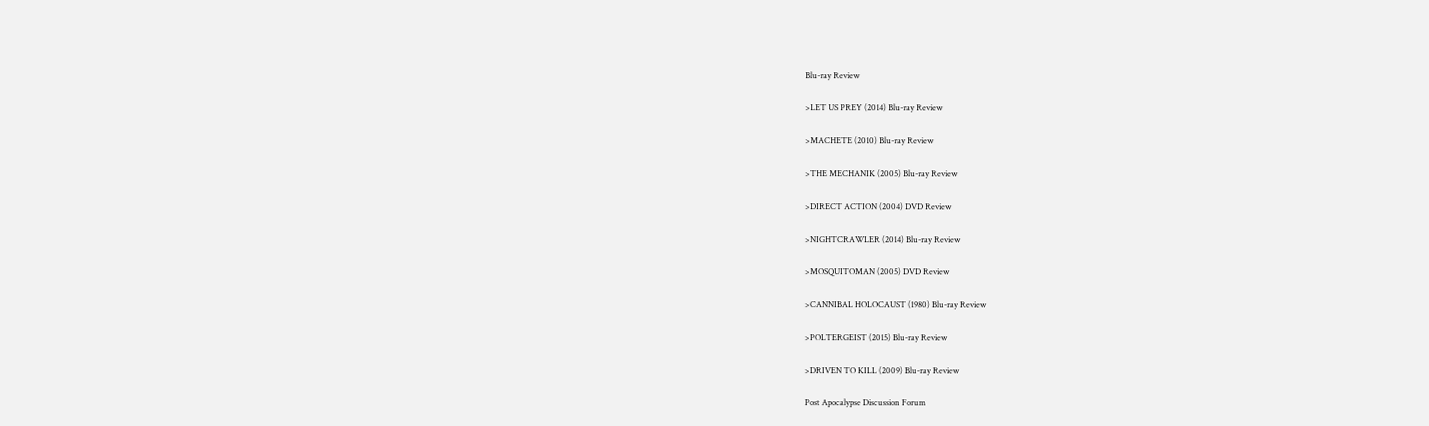Blu-ray Review

>LET US PREY (2014) Blu-ray Review

>MACHETE (2010) Blu-ray Review

>THE MECHANIK (2005) Blu-ray Review

>DIRECT ACTION (2004) DVD Review

>NIGHTCRAWLER (2014) Blu-ray Review

>MOSQUITOMAN (2005) DVD Review

>CANNIBAL HOLOCAUST (1980) Blu-ray Review

>POLTERGEIST (2015) Blu-ray Review

>DRIVEN TO KILL (2009) Blu-ray Review

Post Apocalypse Discussion Forum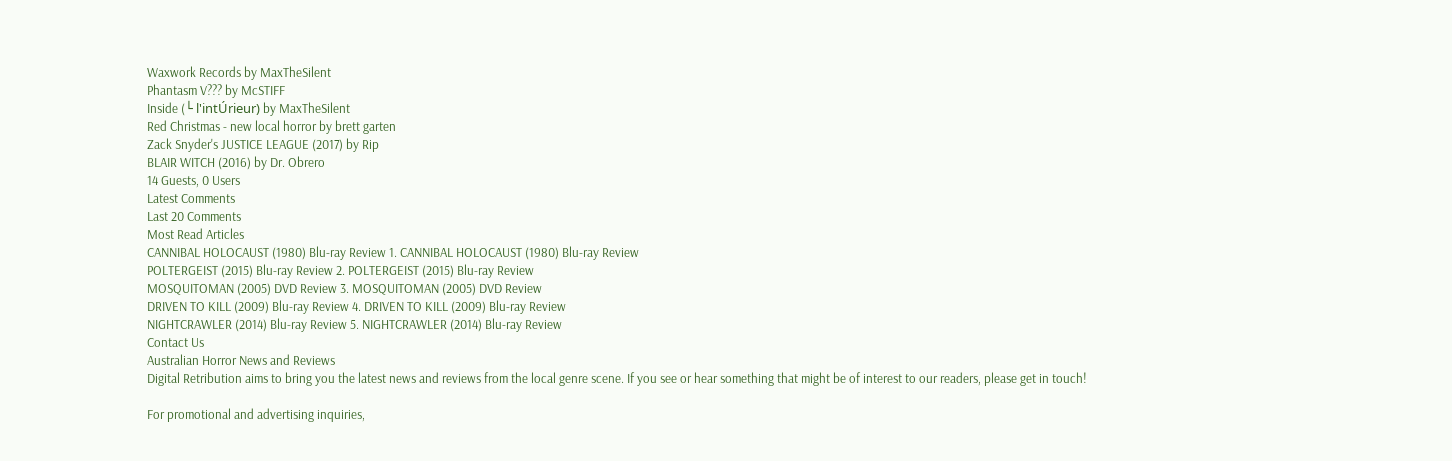Waxwork Records by MaxTheSilent
Phantasm V??? by McSTIFF
Inside (└ l'intÚrieur) by MaxTheSilent
Red Christmas - new local horror by brett garten
Zack Snyder's JUSTICE LEAGUE (2017) by Rip
BLAIR WITCH (2016) by Dr. Obrero
14 Guests, 0 Users
Latest Comments
Last 20 Comments
Most Read Articles
CANNIBAL HOLOCAUST (1980) Blu-ray Review 1. CANNIBAL HOLOCAUST (1980) Blu-ray Review
POLTERGEIST (2015) Blu-ray Review 2. POLTERGEIST (2015) Blu-ray Review
MOSQUITOMAN (2005) DVD Review 3. MOSQUITOMAN (2005) DVD Review
DRIVEN TO KILL (2009) Blu-ray Review 4. DRIVEN TO KILL (2009) Blu-ray Review
NIGHTCRAWLER (2014) Blu-ray Review 5. NIGHTCRAWLER (2014) Blu-ray Review
Contact Us
Australian Horror News and Reviews
Digital Retribution aims to bring you the latest news and reviews from the local genre scene. If you see or hear something that might be of interest to our readers, please get in touch!

For promotional and advertising inquiries,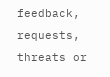feedback, requests, threats or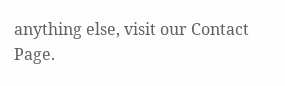anything else, visit our Contact Page.